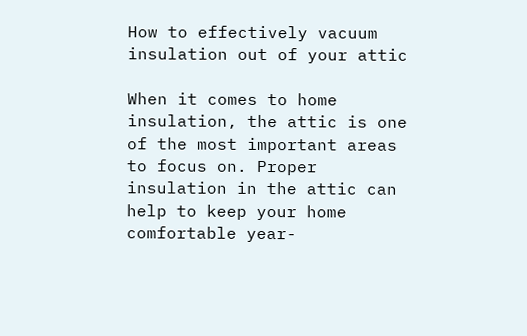How to effectively vacuum insulation out of your attic

When it comes to home insulation, the attic is one of the most important areas to focus on. Proper insulation in the attic can help to keep your home comfortable year-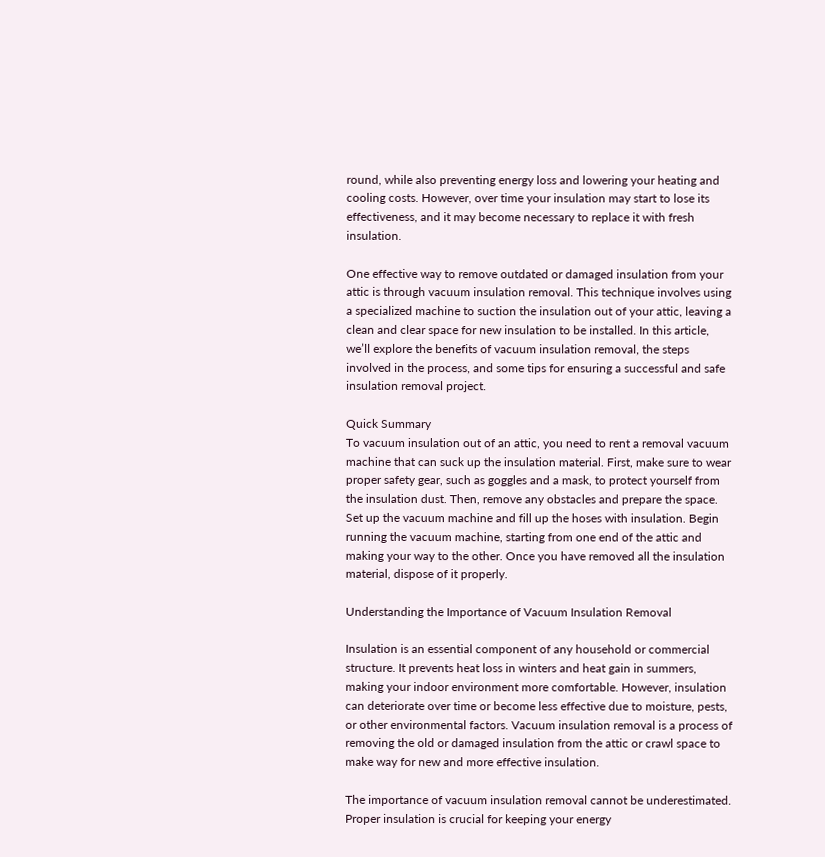round, while also preventing energy loss and lowering your heating and cooling costs. However, over time your insulation may start to lose its effectiveness, and it may become necessary to replace it with fresh insulation.

One effective way to remove outdated or damaged insulation from your attic is through vacuum insulation removal. This technique involves using a specialized machine to suction the insulation out of your attic, leaving a clean and clear space for new insulation to be installed. In this article, we’ll explore the benefits of vacuum insulation removal, the steps involved in the process, and some tips for ensuring a successful and safe insulation removal project.

Quick Summary
To vacuum insulation out of an attic, you need to rent a removal vacuum machine that can suck up the insulation material. First, make sure to wear proper safety gear, such as goggles and a mask, to protect yourself from the insulation dust. Then, remove any obstacles and prepare the space. Set up the vacuum machine and fill up the hoses with insulation. Begin running the vacuum machine, starting from one end of the attic and making your way to the other. Once you have removed all the insulation material, dispose of it properly.

Understanding the Importance of Vacuum Insulation Removal

Insulation is an essential component of any household or commercial structure. It prevents heat loss in winters and heat gain in summers, making your indoor environment more comfortable. However, insulation can deteriorate over time or become less effective due to moisture, pests, or other environmental factors. Vacuum insulation removal is a process of removing the old or damaged insulation from the attic or crawl space to make way for new and more effective insulation.

The importance of vacuum insulation removal cannot be underestimated. Proper insulation is crucial for keeping your energy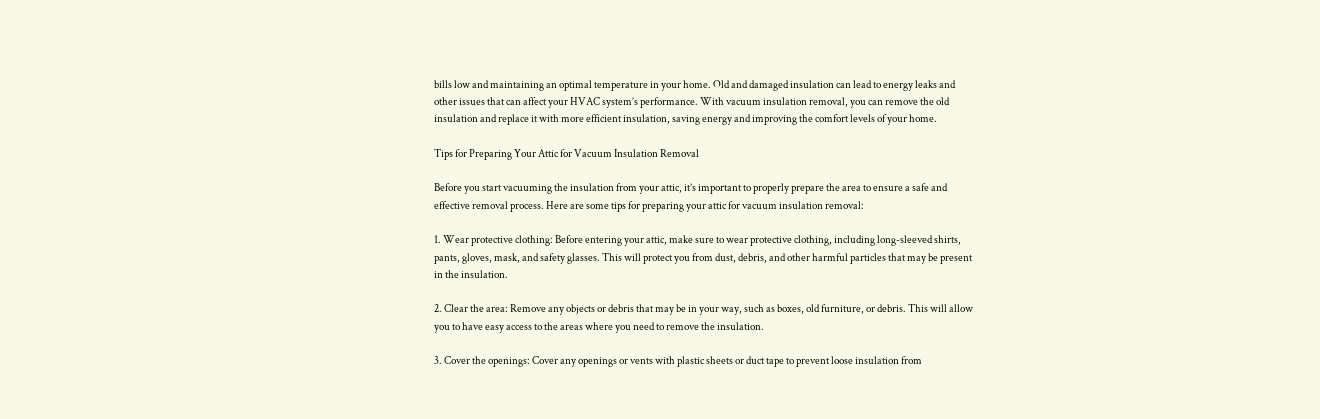bills low and maintaining an optimal temperature in your home. Old and damaged insulation can lead to energy leaks and other issues that can affect your HVAC system’s performance. With vacuum insulation removal, you can remove the old insulation and replace it with more efficient insulation, saving energy and improving the comfort levels of your home.

Tips for Preparing Your Attic for Vacuum Insulation Removal

Before you start vacuuming the insulation from your attic, it’s important to properly prepare the area to ensure a safe and effective removal process. Here are some tips for preparing your attic for vacuum insulation removal:

1. Wear protective clothing: Before entering your attic, make sure to wear protective clothing, including long-sleeved shirts, pants, gloves, mask, and safety glasses. This will protect you from dust, debris, and other harmful particles that may be present in the insulation.

2. Clear the area: Remove any objects or debris that may be in your way, such as boxes, old furniture, or debris. This will allow you to have easy access to the areas where you need to remove the insulation.

3. Cover the openings: Cover any openings or vents with plastic sheets or duct tape to prevent loose insulation from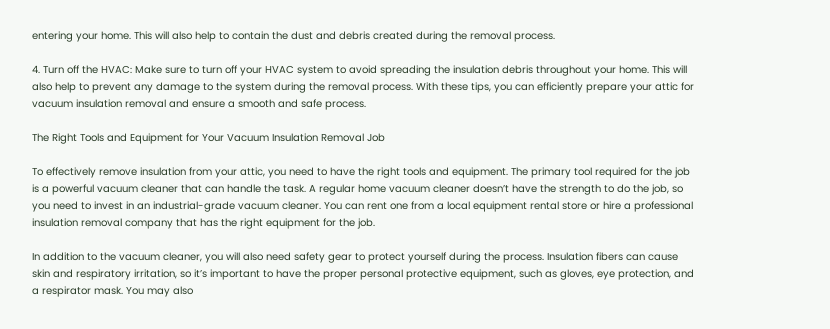entering your home. This will also help to contain the dust and debris created during the removal process.

4. Turn off the HVAC: Make sure to turn off your HVAC system to avoid spreading the insulation debris throughout your home. This will also help to prevent any damage to the system during the removal process. With these tips, you can efficiently prepare your attic for vacuum insulation removal and ensure a smooth and safe process.

The Right Tools and Equipment for Your Vacuum Insulation Removal Job

To effectively remove insulation from your attic, you need to have the right tools and equipment. The primary tool required for the job is a powerful vacuum cleaner that can handle the task. A regular home vacuum cleaner doesn’t have the strength to do the job, so you need to invest in an industrial-grade vacuum cleaner. You can rent one from a local equipment rental store or hire a professional insulation removal company that has the right equipment for the job.

In addition to the vacuum cleaner, you will also need safety gear to protect yourself during the process. Insulation fibers can cause skin and respiratory irritation, so it’s important to have the proper personal protective equipment, such as gloves, eye protection, and a respirator mask. You may also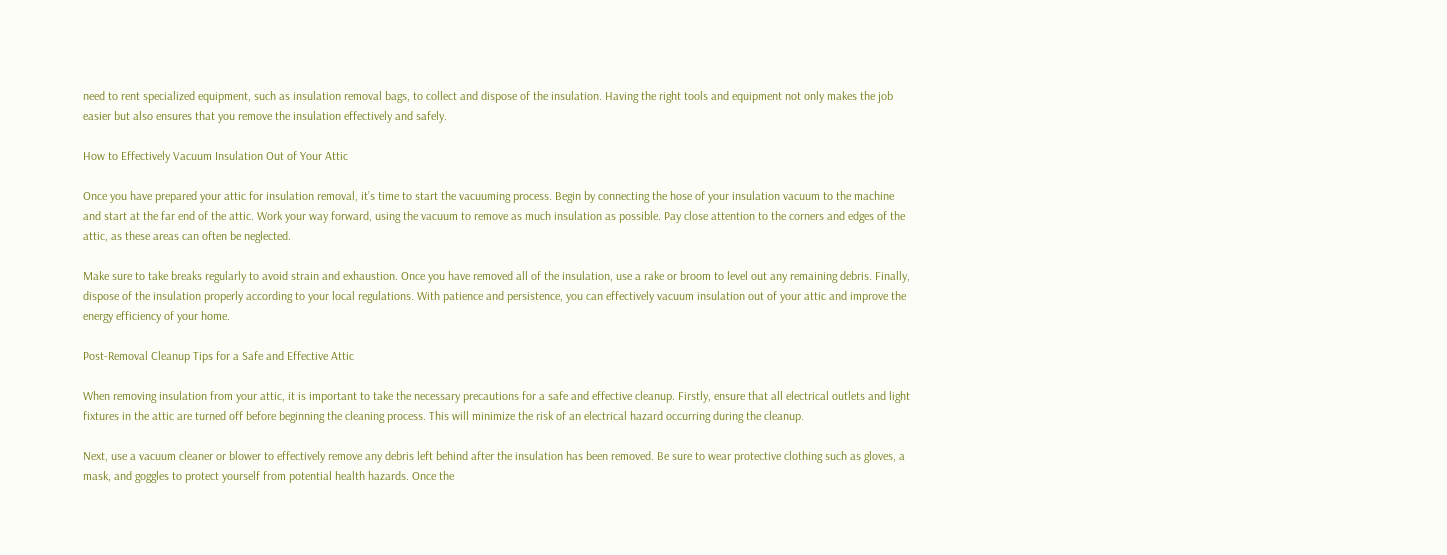need to rent specialized equipment, such as insulation removal bags, to collect and dispose of the insulation. Having the right tools and equipment not only makes the job easier but also ensures that you remove the insulation effectively and safely.

How to Effectively Vacuum Insulation Out of Your Attic

Once you have prepared your attic for insulation removal, it’s time to start the vacuuming process. Begin by connecting the hose of your insulation vacuum to the machine and start at the far end of the attic. Work your way forward, using the vacuum to remove as much insulation as possible. Pay close attention to the corners and edges of the attic, as these areas can often be neglected.

Make sure to take breaks regularly to avoid strain and exhaustion. Once you have removed all of the insulation, use a rake or broom to level out any remaining debris. Finally, dispose of the insulation properly according to your local regulations. With patience and persistence, you can effectively vacuum insulation out of your attic and improve the energy efficiency of your home.

Post-Removal Cleanup Tips for a Safe and Effective Attic

When removing insulation from your attic, it is important to take the necessary precautions for a safe and effective cleanup. Firstly, ensure that all electrical outlets and light fixtures in the attic are turned off before beginning the cleaning process. This will minimize the risk of an electrical hazard occurring during the cleanup.

Next, use a vacuum cleaner or blower to effectively remove any debris left behind after the insulation has been removed. Be sure to wear protective clothing such as gloves, a mask, and goggles to protect yourself from potential health hazards. Once the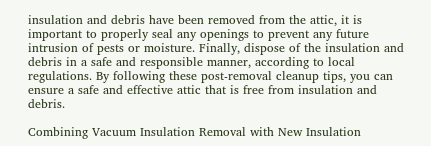insulation and debris have been removed from the attic, it is important to properly seal any openings to prevent any future intrusion of pests or moisture. Finally, dispose of the insulation and debris in a safe and responsible manner, according to local regulations. By following these post-removal cleanup tips, you can ensure a safe and effective attic that is free from insulation and debris.

Combining Vacuum Insulation Removal with New Insulation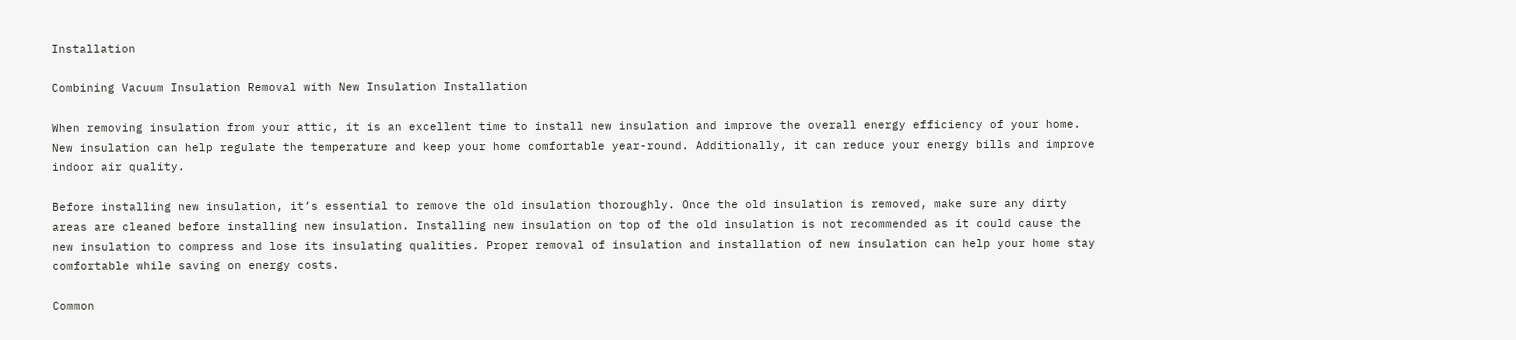Installation

Combining Vacuum Insulation Removal with New Insulation Installation

When removing insulation from your attic, it is an excellent time to install new insulation and improve the overall energy efficiency of your home. New insulation can help regulate the temperature and keep your home comfortable year-round. Additionally, it can reduce your energy bills and improve indoor air quality.

Before installing new insulation, it’s essential to remove the old insulation thoroughly. Once the old insulation is removed, make sure any dirty areas are cleaned before installing new insulation. Installing new insulation on top of the old insulation is not recommended as it could cause the new insulation to compress and lose its insulating qualities. Proper removal of insulation and installation of new insulation can help your home stay comfortable while saving on energy costs.

Common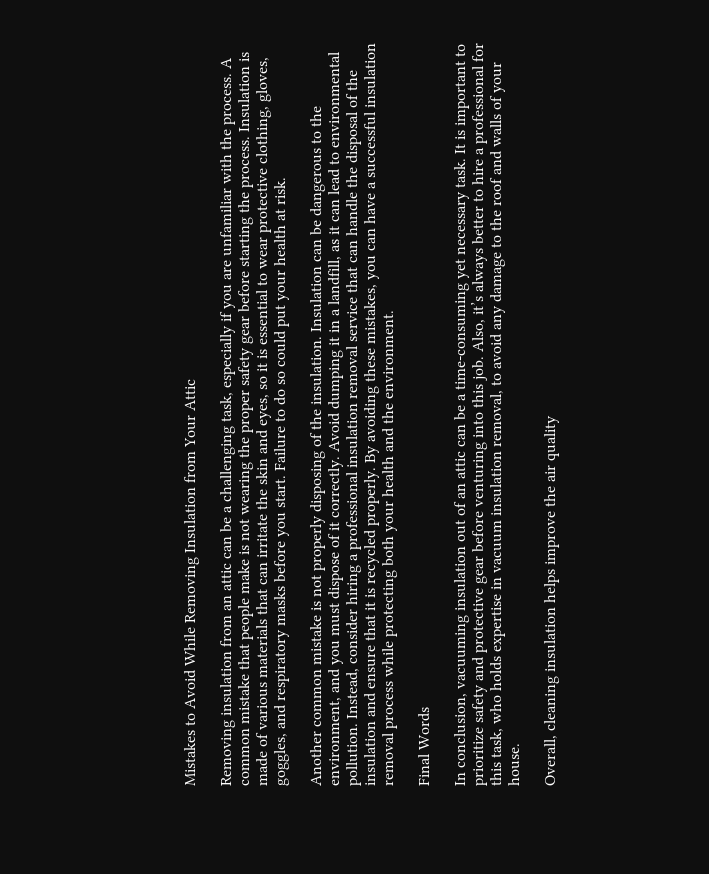Mistakes to Avoid While Removing Insulation from Your Attic

Removing insulation from an attic can be a challenging task, especially if you are unfamiliar with the process. A common mistake that people make is not wearing the proper safety gear before starting the process. Insulation is made of various materials that can irritate the skin and eyes, so it is essential to wear protective clothing, gloves, goggles, and respiratory masks before you start. Failure to do so could put your health at risk.

Another common mistake is not properly disposing of the insulation. Insulation can be dangerous to the environment, and you must dispose of it correctly. Avoid dumping it in a landfill, as it can lead to environmental pollution. Instead, consider hiring a professional insulation removal service that can handle the disposal of the insulation and ensure that it is recycled properly. By avoiding these mistakes, you can have a successful insulation removal process while protecting both your health and the environment.

Final Words

In conclusion, vacuuming insulation out of an attic can be a time-consuming yet necessary task. It is important to prioritize safety and protective gear before venturing into this job. Also, it’s always better to hire a professional for this task, who holds expertise in vacuum insulation removal, to avoid any damage to the roof and walls of your house.

Overall, cleaning insulation helps improve the air quality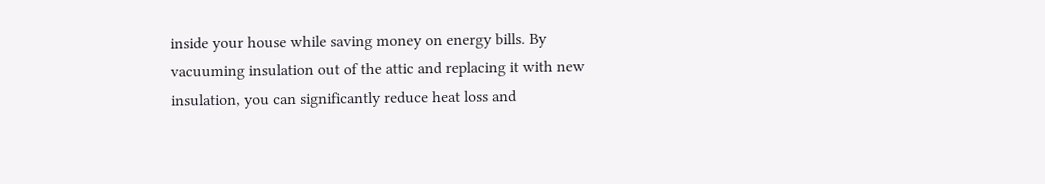inside your house while saving money on energy bills. By vacuuming insulation out of the attic and replacing it with new insulation, you can significantly reduce heat loss and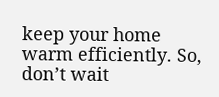keep your home warm efficiently. So, don’t wait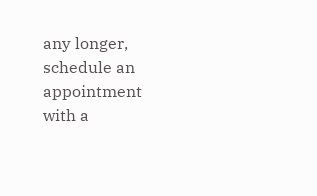any longer, schedule an appointment with a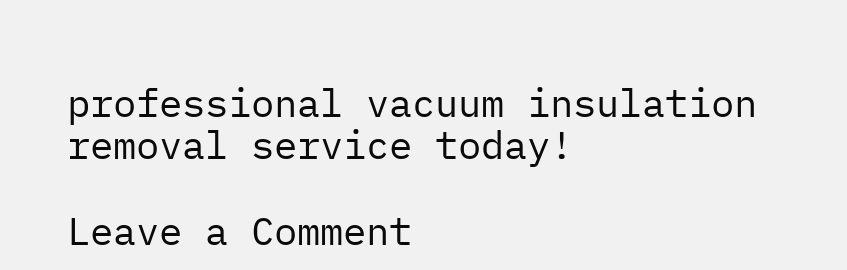professional vacuum insulation removal service today!

Leave a Comment